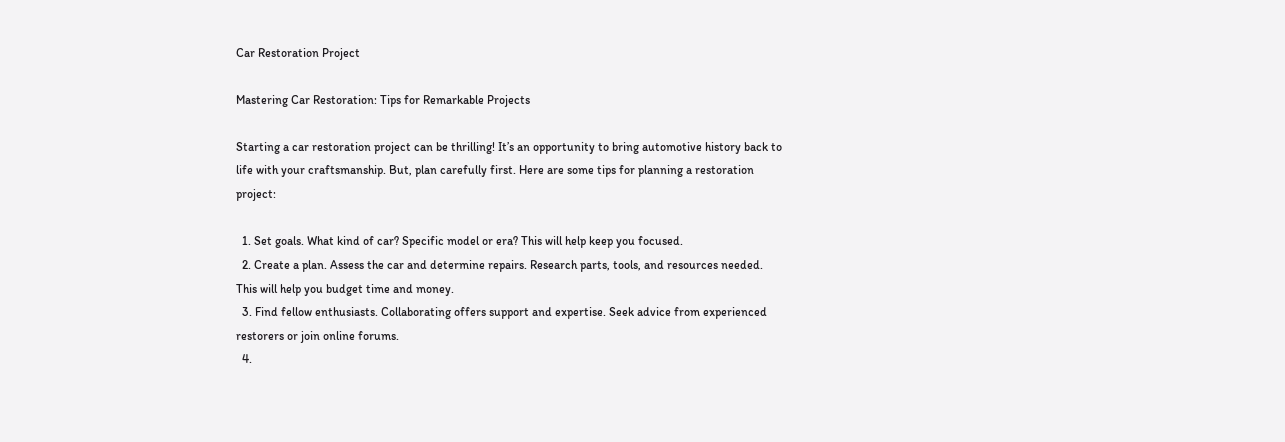Car Restoration Project

Mastering Car Restoration: Tips for Remarkable Projects

Starting a car restoration project can be thrilling! It’s an opportunity to bring automotive history back to life with your craftsmanship. But, plan carefully first. Here are some tips for planning a restoration project:

  1. Set goals. What kind of car? Specific model or era? This will help keep you focused.
  2. Create a plan. Assess the car and determine repairs. Research parts, tools, and resources needed. This will help you budget time and money.
  3. Find fellow enthusiasts. Collaborating offers support and expertise. Seek advice from experienced restorers or join online forums.
  4.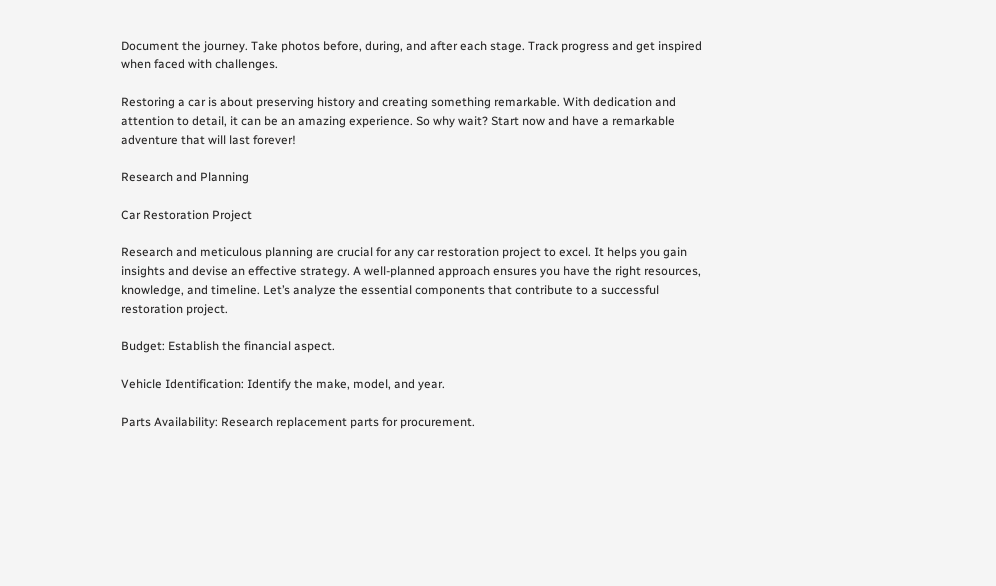Document the journey. Take photos before, during, and after each stage. Track progress and get inspired when faced with challenges.

Restoring a car is about preserving history and creating something remarkable. With dedication and attention to detail, it can be an amazing experience. So why wait? Start now and have a remarkable adventure that will last forever!

Research and Planning

Car Restoration Project

Research and meticulous planning are crucial for any car restoration project to excel. It helps you gain insights and devise an effective strategy. A well-planned approach ensures you have the right resources, knowledge, and timeline. Let’s analyze the essential components that contribute to a successful restoration project.

Budget: Establish the financial aspect.

Vehicle Identification: Identify the make, model, and year.

Parts Availability: Research replacement parts for procurement.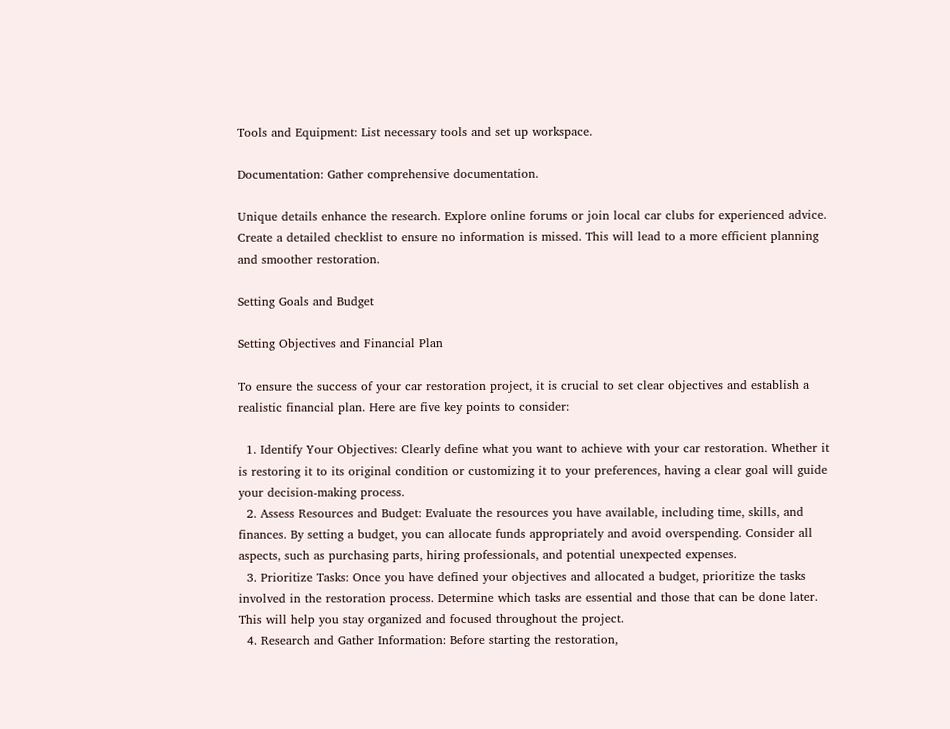Tools and Equipment: List necessary tools and set up workspace.

Documentation: Gather comprehensive documentation.

Unique details enhance the research. Explore online forums or join local car clubs for experienced advice. Create a detailed checklist to ensure no information is missed. This will lead to a more efficient planning and smoother restoration.

Setting Goals and Budget

Setting Objectives and Financial Plan

To ensure the success of your car restoration project, it is crucial to set clear objectives and establish a realistic financial plan. Here are five key points to consider:

  1. Identify Your Objectives: Clearly define what you want to achieve with your car restoration. Whether it is restoring it to its original condition or customizing it to your preferences, having a clear goal will guide your decision-making process.
  2. Assess Resources and Budget: Evaluate the resources you have available, including time, skills, and finances. By setting a budget, you can allocate funds appropriately and avoid overspending. Consider all aspects, such as purchasing parts, hiring professionals, and potential unexpected expenses.
  3. Prioritize Tasks: Once you have defined your objectives and allocated a budget, prioritize the tasks involved in the restoration process. Determine which tasks are essential and those that can be done later. This will help you stay organized and focused throughout the project.
  4. Research and Gather Information: Before starting the restoration,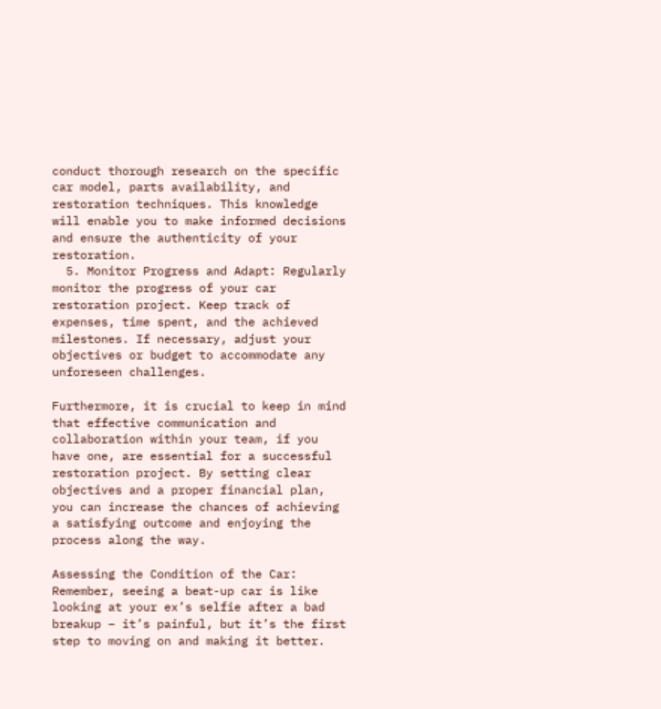conduct thorough research on the specific car model, parts availability, and restoration techniques. This knowledge will enable you to make informed decisions and ensure the authenticity of your restoration.
  5. Monitor Progress and Adapt: Regularly monitor the progress of your car restoration project. Keep track of expenses, time spent, and the achieved milestones. If necessary, adjust your objectives or budget to accommodate any unforeseen challenges.

Furthermore, it is crucial to keep in mind that effective communication and collaboration within your team, if you have one, are essential for a successful restoration project. By setting clear objectives and a proper financial plan, you can increase the chances of achieving a satisfying outcome and enjoying the process along the way.

Assessing the Condition of the Car: Remember, seeing a beat-up car is like looking at your ex’s selfie after a bad breakup – it’s painful, but it’s the first step to moving on and making it better.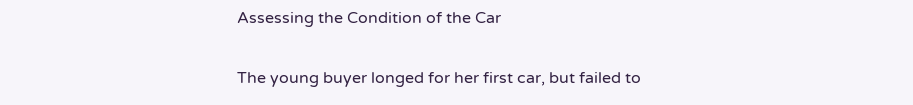Assessing the Condition of the Car

The young buyer longed for her first car, but failed to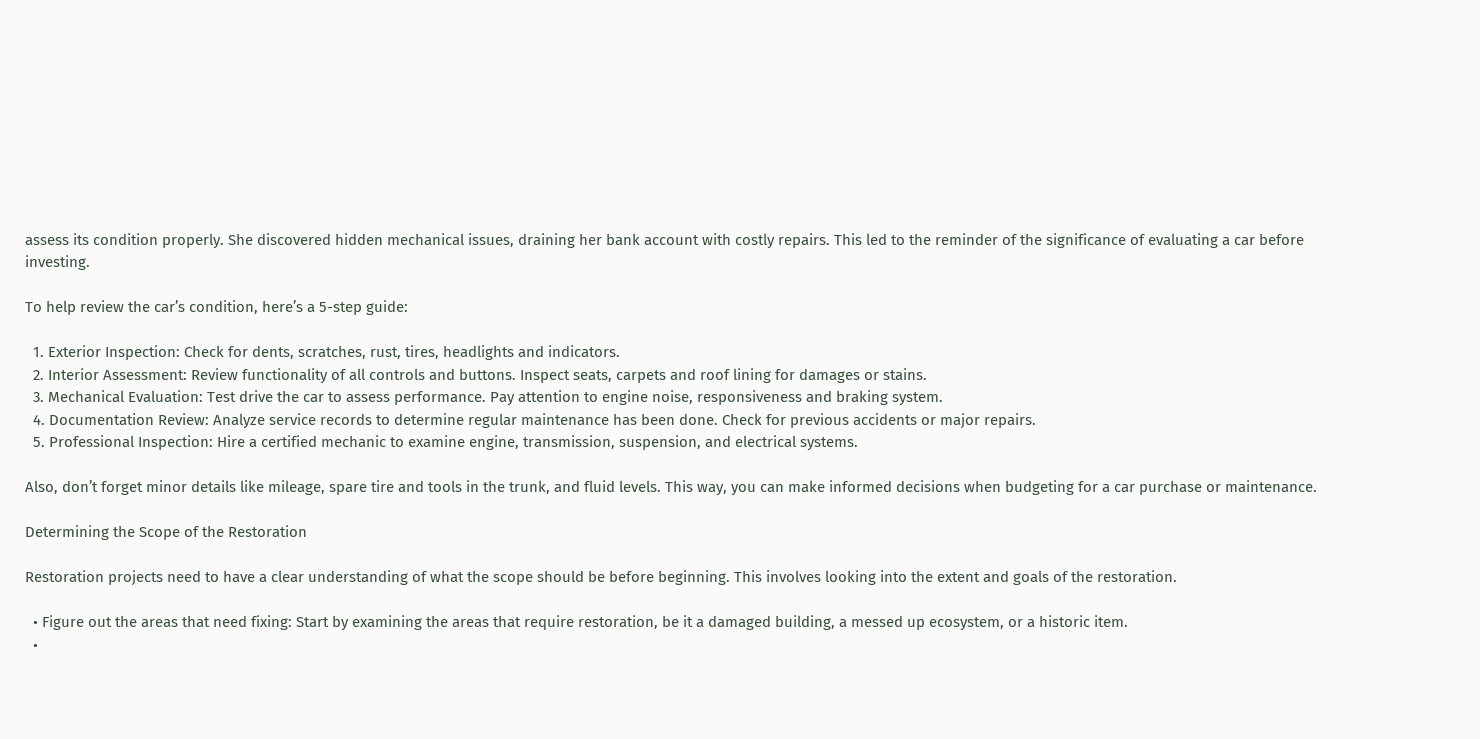assess its condition properly. She discovered hidden mechanical issues, draining her bank account with costly repairs. This led to the reminder of the significance of evaluating a car before investing.

To help review the car’s condition, here’s a 5-step guide:

  1. Exterior Inspection: Check for dents, scratches, rust, tires, headlights and indicators.
  2. Interior Assessment: Review functionality of all controls and buttons. Inspect seats, carpets and roof lining for damages or stains.
  3. Mechanical Evaluation: Test drive the car to assess performance. Pay attention to engine noise, responsiveness and braking system.
  4. Documentation Review: Analyze service records to determine regular maintenance has been done. Check for previous accidents or major repairs.
  5. Professional Inspection: Hire a certified mechanic to examine engine, transmission, suspension, and electrical systems.

Also, don’t forget minor details like mileage, spare tire and tools in the trunk, and fluid levels. This way, you can make informed decisions when budgeting for a car purchase or maintenance.

Determining the Scope of the Restoration

Restoration projects need to have a clear understanding of what the scope should be before beginning. This involves looking into the extent and goals of the restoration.

  • Figure out the areas that need fixing: Start by examining the areas that require restoration, be it a damaged building, a messed up ecosystem, or a historic item.
  •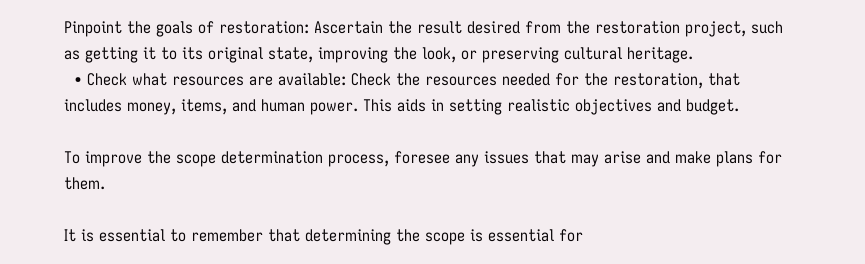Pinpoint the goals of restoration: Ascertain the result desired from the restoration project, such as getting it to its original state, improving the look, or preserving cultural heritage.
  • Check what resources are available: Check the resources needed for the restoration, that includes money, items, and human power. This aids in setting realistic objectives and budget.

To improve the scope determination process, foresee any issues that may arise and make plans for them.

It is essential to remember that determining the scope is essential for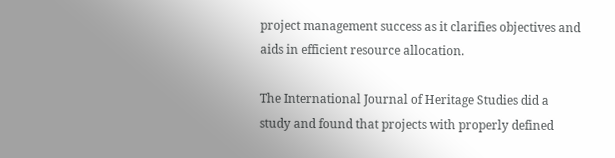project management success as it clarifies objectives and aids in efficient resource allocation.

The International Journal of Heritage Studies did a study and found that projects with properly defined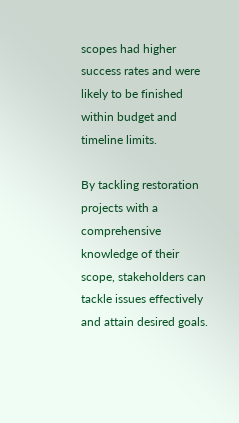scopes had higher success rates and were likely to be finished within budget and timeline limits.

By tackling restoration projects with a comprehensive knowledge of their scope, stakeholders can tackle issues effectively and attain desired goals.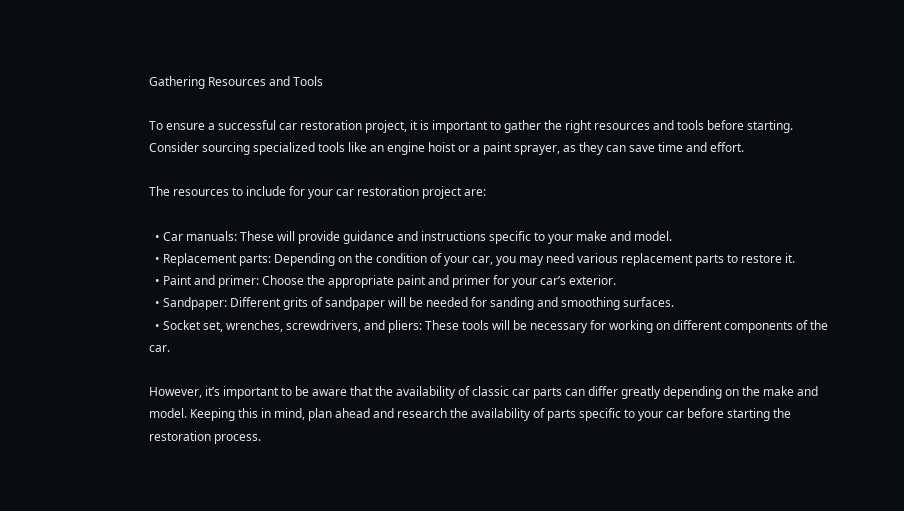Gathering Resources and Tools

To ensure a successful car restoration project, it is important to gather the right resources and tools before starting. Consider sourcing specialized tools like an engine hoist or a paint sprayer, as they can save time and effort.

The resources to include for your car restoration project are:

  • Car manuals: These will provide guidance and instructions specific to your make and model.
  • Replacement parts: Depending on the condition of your car, you may need various replacement parts to restore it.
  • Paint and primer: Choose the appropriate paint and primer for your car’s exterior.
  • Sandpaper: Different grits of sandpaper will be needed for sanding and smoothing surfaces.
  • Socket set, wrenches, screwdrivers, and pliers: These tools will be necessary for working on different components of the car.

However, it’s important to be aware that the availability of classic car parts can differ greatly depending on the make and model. Keeping this in mind, plan ahead and research the availability of parts specific to your car before starting the restoration process.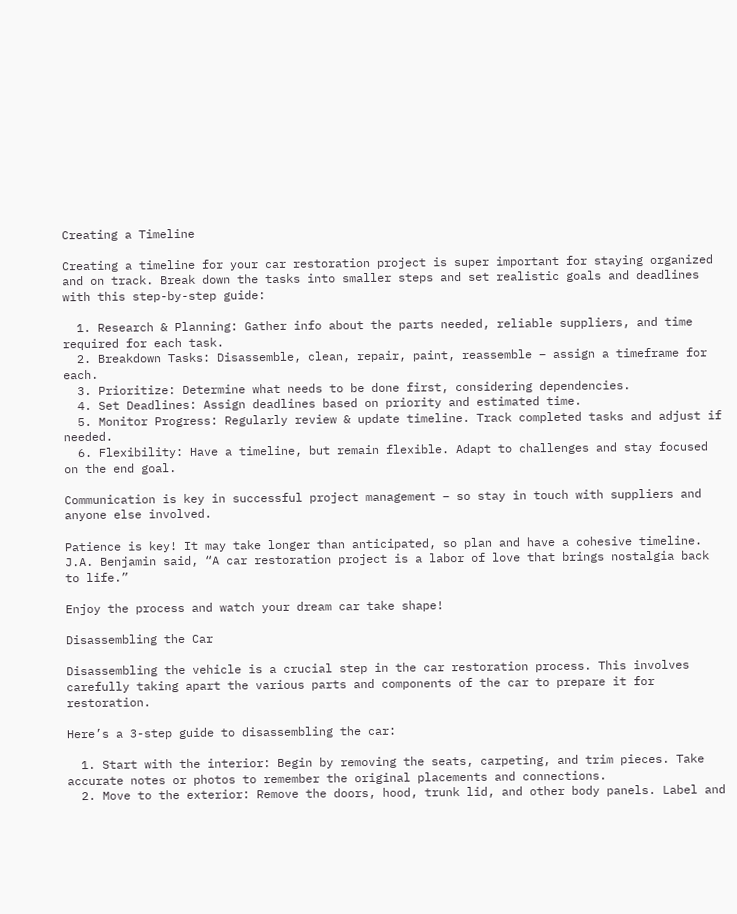Creating a Timeline

Creating a timeline for your car restoration project is super important for staying organized and on track. Break down the tasks into smaller steps and set realistic goals and deadlines with this step-by-step guide:

  1. Research & Planning: Gather info about the parts needed, reliable suppliers, and time required for each task.
  2. Breakdown Tasks: Disassemble, clean, repair, paint, reassemble – assign a timeframe for each.
  3. Prioritize: Determine what needs to be done first, considering dependencies.
  4. Set Deadlines: Assign deadlines based on priority and estimated time.
  5. Monitor Progress: Regularly review & update timeline. Track completed tasks and adjust if needed.
  6. Flexibility: Have a timeline, but remain flexible. Adapt to challenges and stay focused on the end goal.

Communication is key in successful project management – so stay in touch with suppliers and anyone else involved.

Patience is key! It may take longer than anticipated, so plan and have a cohesive timeline. J.A. Benjamin said, “A car restoration project is a labor of love that brings nostalgia back to life.”

Enjoy the process and watch your dream car take shape!

Disassembling the Car

Disassembling the vehicle is a crucial step in the car restoration process. This involves carefully taking apart the various parts and components of the car to prepare it for restoration.

Here’s a 3-step guide to disassembling the car:

  1. Start with the interior: Begin by removing the seats, carpeting, and trim pieces. Take accurate notes or photos to remember the original placements and connections.
  2. Move to the exterior: Remove the doors, hood, trunk lid, and other body panels. Label and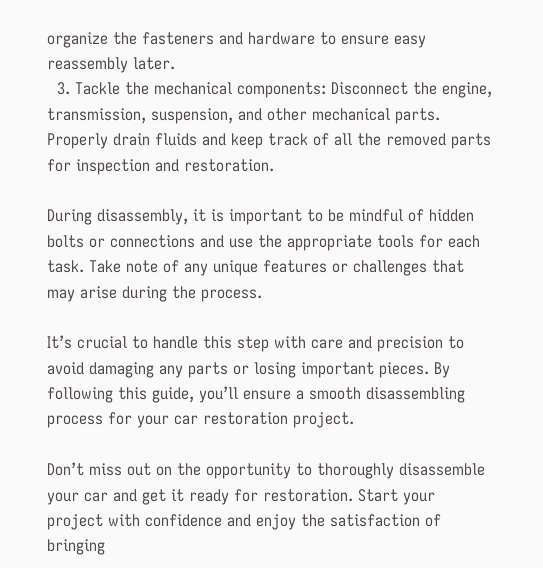organize the fasteners and hardware to ensure easy reassembly later.
  3. Tackle the mechanical components: Disconnect the engine, transmission, suspension, and other mechanical parts. Properly drain fluids and keep track of all the removed parts for inspection and restoration.

During disassembly, it is important to be mindful of hidden bolts or connections and use the appropriate tools for each task. Take note of any unique features or challenges that may arise during the process.

It’s crucial to handle this step with care and precision to avoid damaging any parts or losing important pieces. By following this guide, you’ll ensure a smooth disassembling process for your car restoration project.

Don’t miss out on the opportunity to thoroughly disassemble your car and get it ready for restoration. Start your project with confidence and enjoy the satisfaction of bringing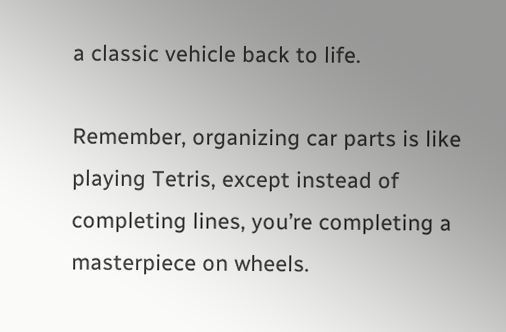a classic vehicle back to life.

Remember, organizing car parts is like playing Tetris, except instead of completing lines, you’re completing a masterpiece on wheels.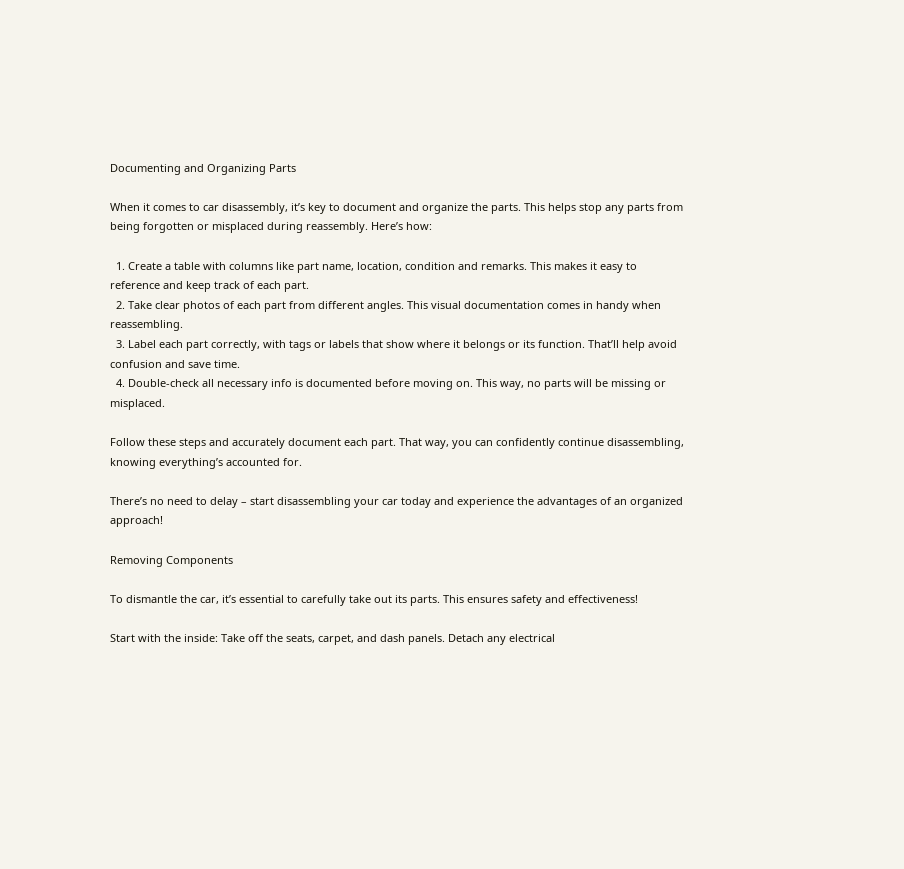Documenting and Organizing Parts

When it comes to car disassembly, it’s key to document and organize the parts. This helps stop any parts from being forgotten or misplaced during reassembly. Here’s how:

  1. Create a table with columns like part name, location, condition and remarks. This makes it easy to reference and keep track of each part.
  2. Take clear photos of each part from different angles. This visual documentation comes in handy when reassembling.
  3. Label each part correctly, with tags or labels that show where it belongs or its function. That’ll help avoid confusion and save time.
  4. Double-check all necessary info is documented before moving on. This way, no parts will be missing or misplaced.

Follow these steps and accurately document each part. That way, you can confidently continue disassembling, knowing everything’s accounted for.

There’s no need to delay – start disassembling your car today and experience the advantages of an organized approach!

Removing Components

To dismantle the car, it’s essential to carefully take out its parts. This ensures safety and effectiveness!

Start with the inside: Take off the seats, carpet, and dash panels. Detach any electrical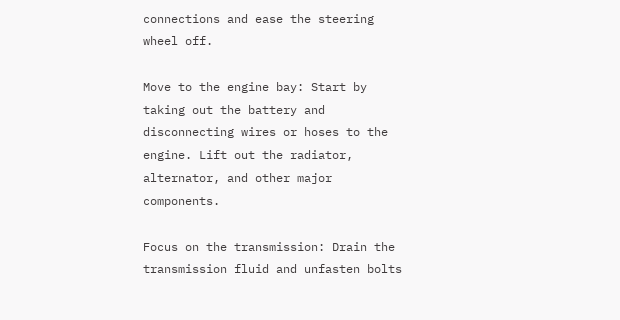connections and ease the steering wheel off.

Move to the engine bay: Start by taking out the battery and disconnecting wires or hoses to the engine. Lift out the radiator, alternator, and other major components.

Focus on the transmission: Drain the transmission fluid and unfasten bolts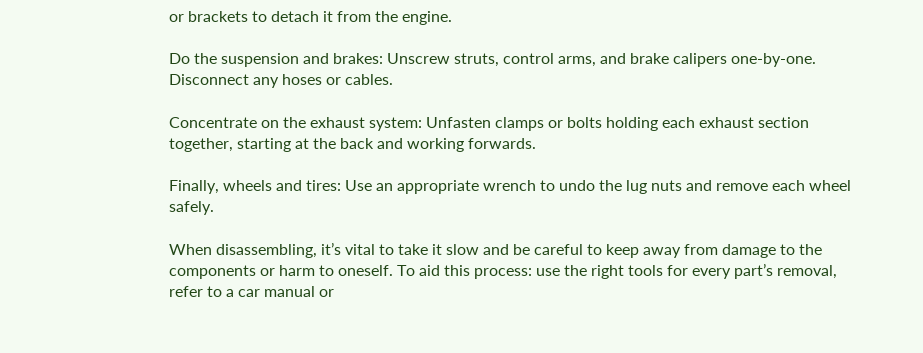or brackets to detach it from the engine.

Do the suspension and brakes: Unscrew struts, control arms, and brake calipers one-by-one. Disconnect any hoses or cables.

Concentrate on the exhaust system: Unfasten clamps or bolts holding each exhaust section together, starting at the back and working forwards.

Finally, wheels and tires: Use an appropriate wrench to undo the lug nuts and remove each wheel safely.

When disassembling, it’s vital to take it slow and be careful to keep away from damage to the components or harm to oneself. To aid this process: use the right tools for every part’s removal, refer to a car manual or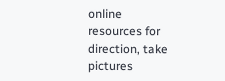online resources for direction, take pictures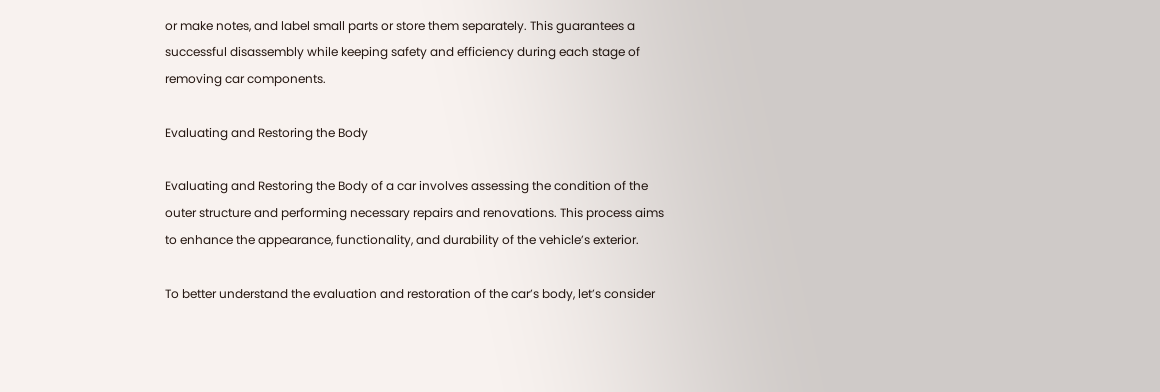or make notes, and label small parts or store them separately. This guarantees a successful disassembly while keeping safety and efficiency during each stage of removing car components.

Evaluating and Restoring the Body

Evaluating and Restoring the Body of a car involves assessing the condition of the outer structure and performing necessary repairs and renovations. This process aims to enhance the appearance, functionality, and durability of the vehicle’s exterior.

To better understand the evaluation and restoration of the car’s body, let’s consider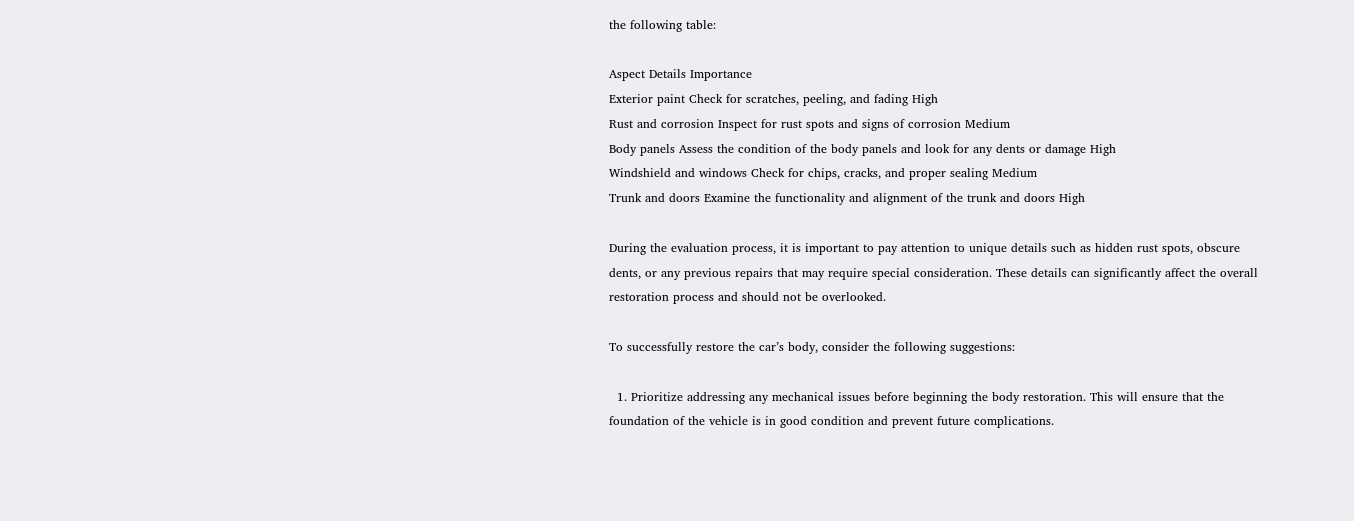the following table:

Aspect Details Importance
Exterior paint Check for scratches, peeling, and fading High
Rust and corrosion Inspect for rust spots and signs of corrosion Medium
Body panels Assess the condition of the body panels and look for any dents or damage High
Windshield and windows Check for chips, cracks, and proper sealing Medium
Trunk and doors Examine the functionality and alignment of the trunk and doors High

During the evaluation process, it is important to pay attention to unique details such as hidden rust spots, obscure dents, or any previous repairs that may require special consideration. These details can significantly affect the overall restoration process and should not be overlooked.

To successfully restore the car’s body, consider the following suggestions:

  1. Prioritize addressing any mechanical issues before beginning the body restoration. This will ensure that the foundation of the vehicle is in good condition and prevent future complications.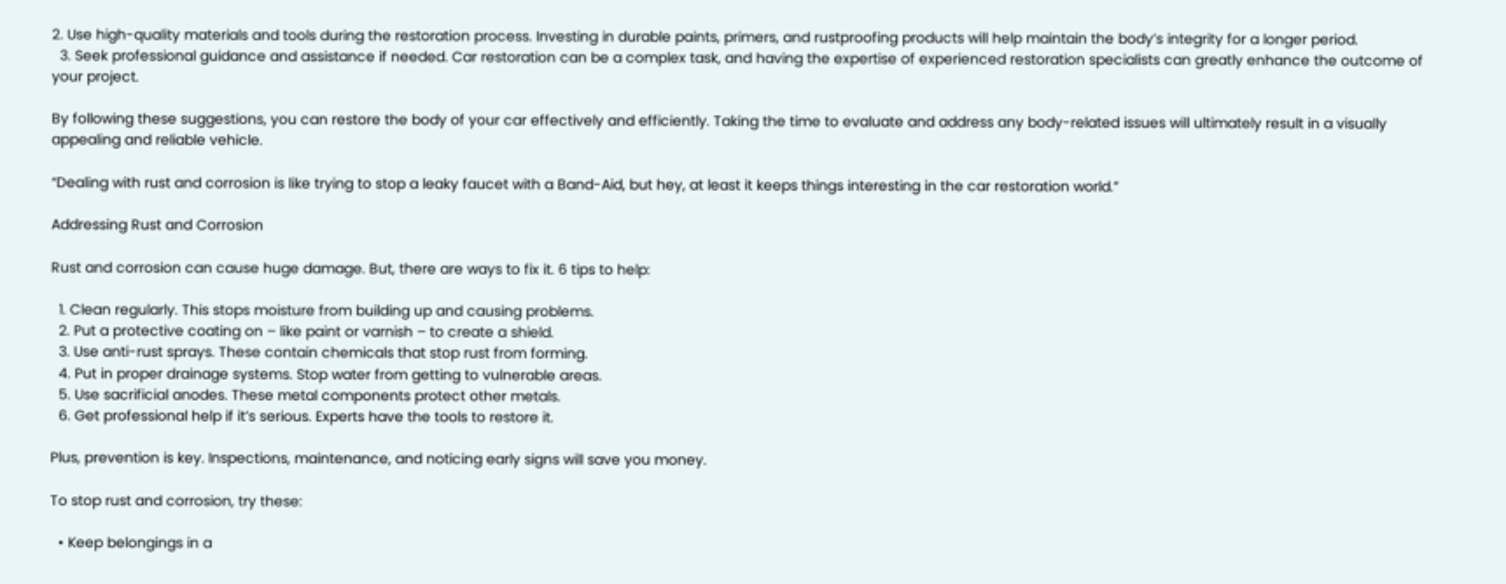2. Use high-quality materials and tools during the restoration process. Investing in durable paints, primers, and rustproofing products will help maintain the body’s integrity for a longer period.
  3. Seek professional guidance and assistance if needed. Car restoration can be a complex task, and having the expertise of experienced restoration specialists can greatly enhance the outcome of your project.

By following these suggestions, you can restore the body of your car effectively and efficiently. Taking the time to evaluate and address any body-related issues will ultimately result in a visually appealing and reliable vehicle.

“Dealing with rust and corrosion is like trying to stop a leaky faucet with a Band-Aid, but hey, at least it keeps things interesting in the car restoration world.”

Addressing Rust and Corrosion

Rust and corrosion can cause huge damage. But, there are ways to fix it. 6 tips to help:

  1. Clean regularly. This stops moisture from building up and causing problems.
  2. Put a protective coating on – like paint or varnish – to create a shield.
  3. Use anti-rust sprays. These contain chemicals that stop rust from forming.
  4. Put in proper drainage systems. Stop water from getting to vulnerable areas.
  5. Use sacrificial anodes. These metal components protect other metals.
  6. Get professional help if it’s serious. Experts have the tools to restore it.

Plus, prevention is key. Inspections, maintenance, and noticing early signs will save you money.

To stop rust and corrosion, try these:

  • Keep belongings in a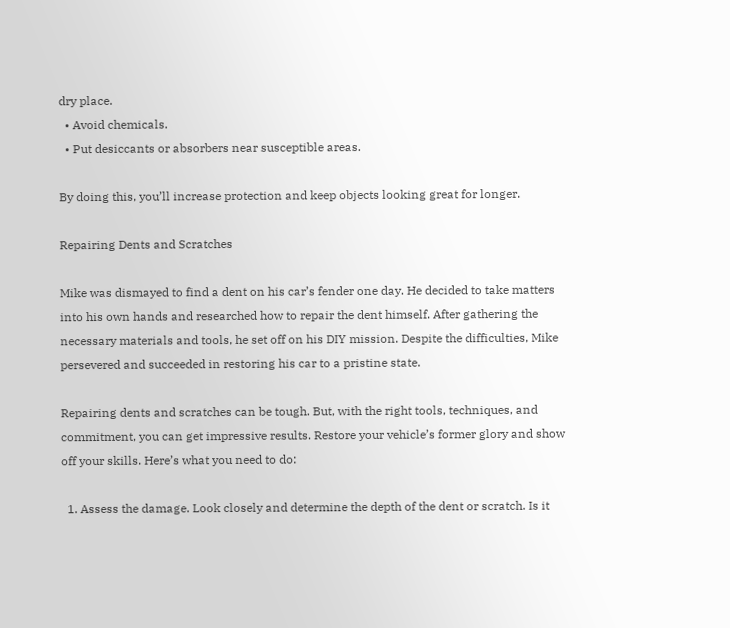dry place.
  • Avoid chemicals.
  • Put desiccants or absorbers near susceptible areas.

By doing this, you’ll increase protection and keep objects looking great for longer.

Repairing Dents and Scratches

Mike was dismayed to find a dent on his car’s fender one day. He decided to take matters into his own hands and researched how to repair the dent himself. After gathering the necessary materials and tools, he set off on his DIY mission. Despite the difficulties, Mike persevered and succeeded in restoring his car to a pristine state.

Repairing dents and scratches can be tough. But, with the right tools, techniques, and commitment, you can get impressive results. Restore your vehicle’s former glory and show off your skills. Here’s what you need to do:

  1. Assess the damage. Look closely and determine the depth of the dent or scratch. Is it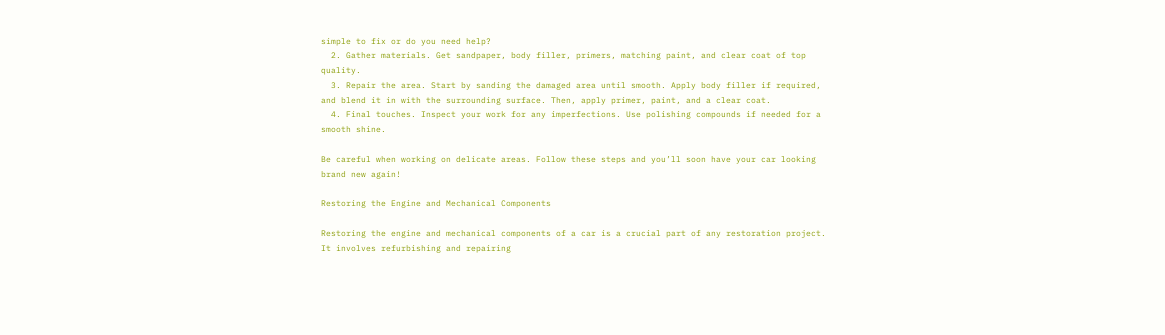simple to fix or do you need help?
  2. Gather materials. Get sandpaper, body filler, primers, matching paint, and clear coat of top quality.
  3. Repair the area. Start by sanding the damaged area until smooth. Apply body filler if required, and blend it in with the surrounding surface. Then, apply primer, paint, and a clear coat.
  4. Final touches. Inspect your work for any imperfections. Use polishing compounds if needed for a smooth shine.

Be careful when working on delicate areas. Follow these steps and you’ll soon have your car looking brand new again!

Restoring the Engine and Mechanical Components

Restoring the engine and mechanical components of a car is a crucial part of any restoration project. It involves refurbishing and repairing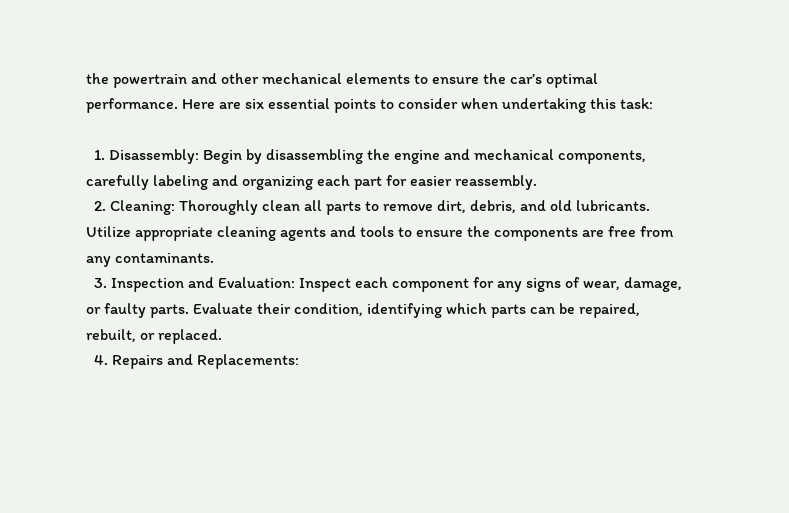the powertrain and other mechanical elements to ensure the car’s optimal performance. Here are six essential points to consider when undertaking this task:

  1. Disassembly: Begin by disassembling the engine and mechanical components, carefully labeling and organizing each part for easier reassembly.
  2. Cleaning: Thoroughly clean all parts to remove dirt, debris, and old lubricants. Utilize appropriate cleaning agents and tools to ensure the components are free from any contaminants.
  3. Inspection and Evaluation: Inspect each component for any signs of wear, damage, or faulty parts. Evaluate their condition, identifying which parts can be repaired, rebuilt, or replaced.
  4. Repairs and Replacements: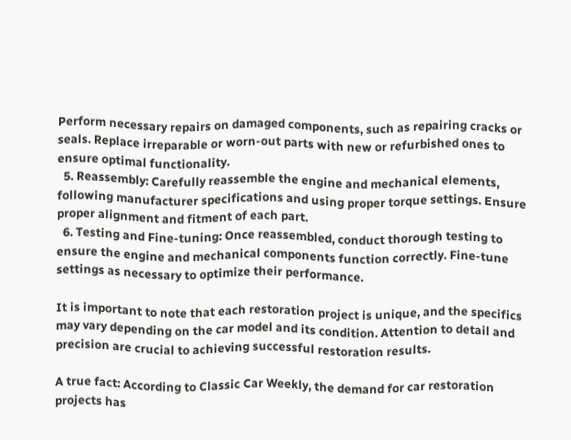Perform necessary repairs on damaged components, such as repairing cracks or seals. Replace irreparable or worn-out parts with new or refurbished ones to ensure optimal functionality.
  5. Reassembly: Carefully reassemble the engine and mechanical elements, following manufacturer specifications and using proper torque settings. Ensure proper alignment and fitment of each part.
  6. Testing and Fine-tuning: Once reassembled, conduct thorough testing to ensure the engine and mechanical components function correctly. Fine-tune settings as necessary to optimize their performance.

It is important to note that each restoration project is unique, and the specifics may vary depending on the car model and its condition. Attention to detail and precision are crucial to achieving successful restoration results.

A true fact: According to Classic Car Weekly, the demand for car restoration projects has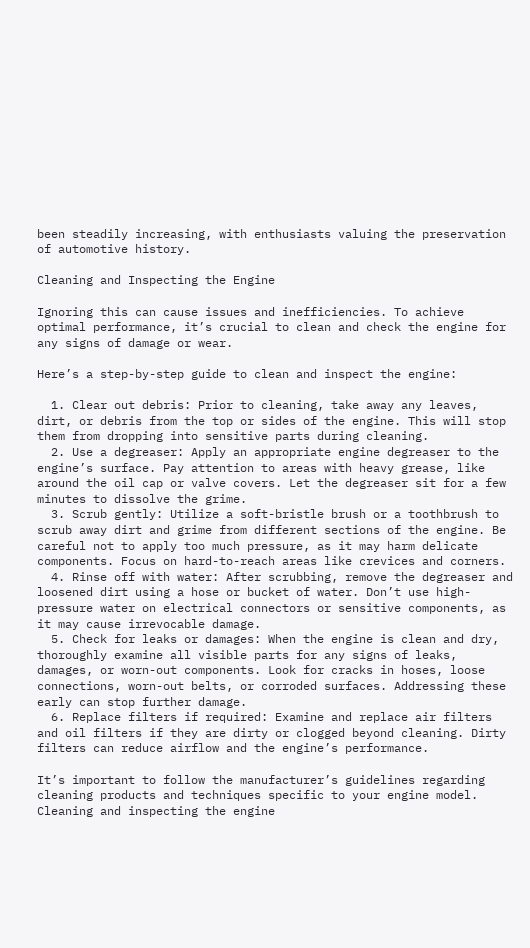been steadily increasing, with enthusiasts valuing the preservation of automotive history.

Cleaning and Inspecting the Engine

Ignoring this can cause issues and inefficiencies. To achieve optimal performance, it’s crucial to clean and check the engine for any signs of damage or wear.

Here’s a step-by-step guide to clean and inspect the engine:

  1. Clear out debris: Prior to cleaning, take away any leaves, dirt, or debris from the top or sides of the engine. This will stop them from dropping into sensitive parts during cleaning.
  2. Use a degreaser: Apply an appropriate engine degreaser to the engine’s surface. Pay attention to areas with heavy grease, like around the oil cap or valve covers. Let the degreaser sit for a few minutes to dissolve the grime.
  3. Scrub gently: Utilize a soft-bristle brush or a toothbrush to scrub away dirt and grime from different sections of the engine. Be careful not to apply too much pressure, as it may harm delicate components. Focus on hard-to-reach areas like crevices and corners.
  4. Rinse off with water: After scrubbing, remove the degreaser and loosened dirt using a hose or bucket of water. Don’t use high-pressure water on electrical connectors or sensitive components, as it may cause irrevocable damage.
  5. Check for leaks or damages: When the engine is clean and dry, thoroughly examine all visible parts for any signs of leaks, damages, or worn-out components. Look for cracks in hoses, loose connections, worn-out belts, or corroded surfaces. Addressing these early can stop further damage.
  6. Replace filters if required: Examine and replace air filters and oil filters if they are dirty or clogged beyond cleaning. Dirty filters can reduce airflow and the engine’s performance.

It’s important to follow the manufacturer’s guidelines regarding cleaning products and techniques specific to your engine model. Cleaning and inspecting the engine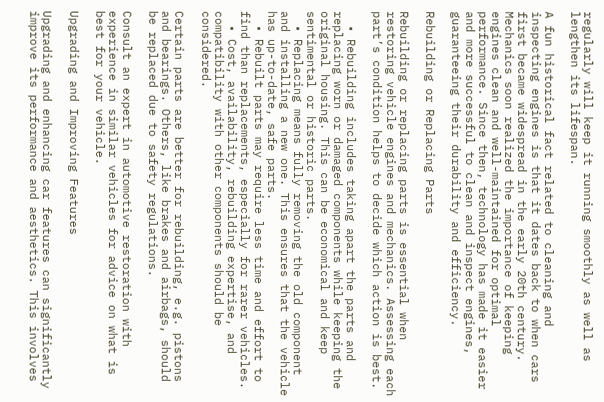regularly will keep it running smoothly as well as lengthen its lifespan.

A fun historical fact related to cleaning and inspecting engines is that it dates back to when cars first became widespread in the early 20th century. Mechanics soon realized the importance of keeping engines clean and well-maintained for optimal performance. Since then, technology has made it easier and more successful to clean and inspect engines, guaranteeing their durability and efficiency.

Rebuilding or Replacing Parts

Rebuilding or replacing parts is essential when restoring vehicle engines and mechanics. Assessing each part’s condition helps to decide which action is best.

  • Rebuilding includes taking apart the parts and replacing worn or damaged components while keeping the original housing. This can be economical and keep sentimental or historic parts.
  • Replacing means fully removing the old component and installing a new one. This ensures that the vehicle has up-to-date, safe parts.
  • Rebuilt parts may require less time and effort to find than replacements, especially for rarer vehicles.
  • Cost, availability, rebuilding expertise, and compatibility with other components should be considered.

Certain parts are better for rebuilding, e.g. pistons and bearings. Others, like brakes and airbags, should be replaced due to safety regulations.

Consult an expert in automotive restoration with experience in similar vehicles for advice on what is best for your vehicle.

Upgrading and Improving Features

Upgrading and enhancing car features can significantly improve its performance and aesthetics. This involves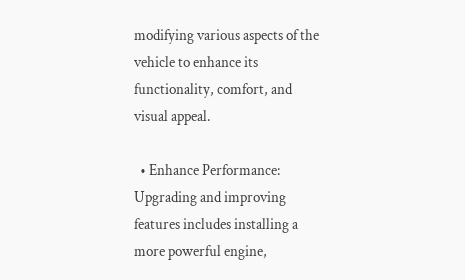modifying various aspects of the vehicle to enhance its functionality, comfort, and visual appeal.

  • Enhance Performance: Upgrading and improving features includes installing a more powerful engine,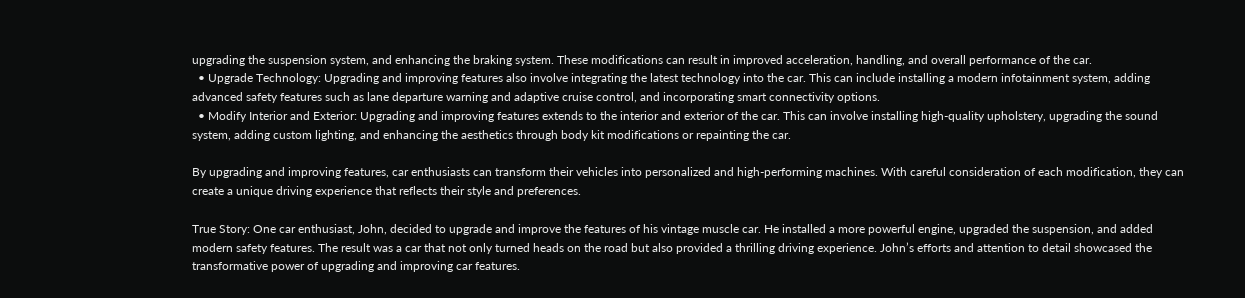upgrading the suspension system, and enhancing the braking system. These modifications can result in improved acceleration, handling, and overall performance of the car.
  • Upgrade Technology: Upgrading and improving features also involve integrating the latest technology into the car. This can include installing a modern infotainment system, adding advanced safety features such as lane departure warning and adaptive cruise control, and incorporating smart connectivity options.
  • Modify Interior and Exterior: Upgrading and improving features extends to the interior and exterior of the car. This can involve installing high-quality upholstery, upgrading the sound system, adding custom lighting, and enhancing the aesthetics through body kit modifications or repainting the car.

By upgrading and improving features, car enthusiasts can transform their vehicles into personalized and high-performing machines. With careful consideration of each modification, they can create a unique driving experience that reflects their style and preferences.

True Story: One car enthusiast, John, decided to upgrade and improve the features of his vintage muscle car. He installed a more powerful engine, upgraded the suspension, and added modern safety features. The result was a car that not only turned heads on the road but also provided a thrilling driving experience. John’s efforts and attention to detail showcased the transformative power of upgrading and improving car features.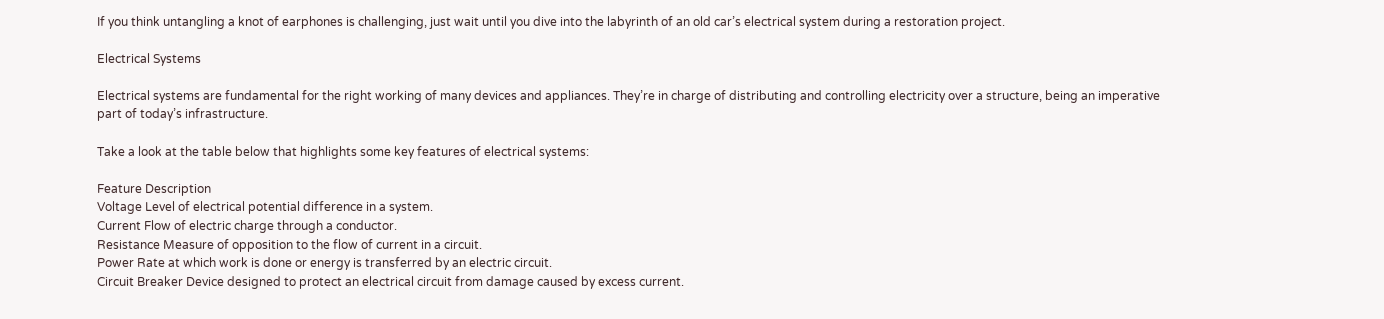If you think untangling a knot of earphones is challenging, just wait until you dive into the labyrinth of an old car’s electrical system during a restoration project.

Electrical Systems

Electrical systems are fundamental for the right working of many devices and appliances. They’re in charge of distributing and controlling electricity over a structure, being an imperative part of today’s infrastructure.

Take a look at the table below that highlights some key features of electrical systems:

Feature Description
Voltage Level of electrical potential difference in a system.
Current Flow of electric charge through a conductor.
Resistance Measure of opposition to the flow of current in a circuit.
Power Rate at which work is done or energy is transferred by an electric circuit.
Circuit Breaker Device designed to protect an electrical circuit from damage caused by excess current.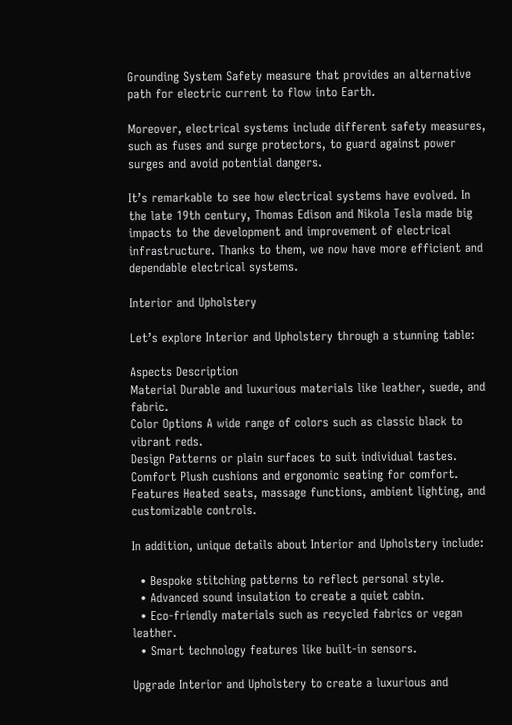Grounding System Safety measure that provides an alternative path for electric current to flow into Earth.

Moreover, electrical systems include different safety measures, such as fuses and surge protectors, to guard against power surges and avoid potential dangers.

It’s remarkable to see how electrical systems have evolved. In the late 19th century, Thomas Edison and Nikola Tesla made big impacts to the development and improvement of electrical infrastructure. Thanks to them, we now have more efficient and dependable electrical systems.

Interior and Upholstery

Let’s explore Interior and Upholstery through a stunning table:

Aspects Description
Material Durable and luxurious materials like leather, suede, and fabric.
Color Options A wide range of colors such as classic black to vibrant reds.
Design Patterns or plain surfaces to suit individual tastes.
Comfort Plush cushions and ergonomic seating for comfort.
Features Heated seats, massage functions, ambient lighting, and customizable controls.

In addition, unique details about Interior and Upholstery include:

  • Bespoke stitching patterns to reflect personal style.
  • Advanced sound insulation to create a quiet cabin.
  • Eco-friendly materials such as recycled fabrics or vegan leather.
  • Smart technology features like built-in sensors.

Upgrade Interior and Upholstery to create a luxurious and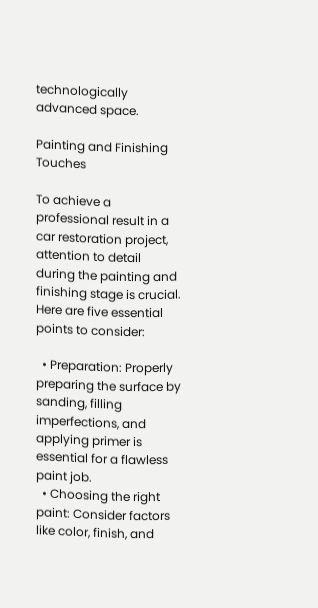technologically advanced space.

Painting and Finishing Touches

To achieve a professional result in a car restoration project, attention to detail during the painting and finishing stage is crucial. Here are five essential points to consider:

  • Preparation: Properly preparing the surface by sanding, filling imperfections, and applying primer is essential for a flawless paint job.
  • Choosing the right paint: Consider factors like color, finish, and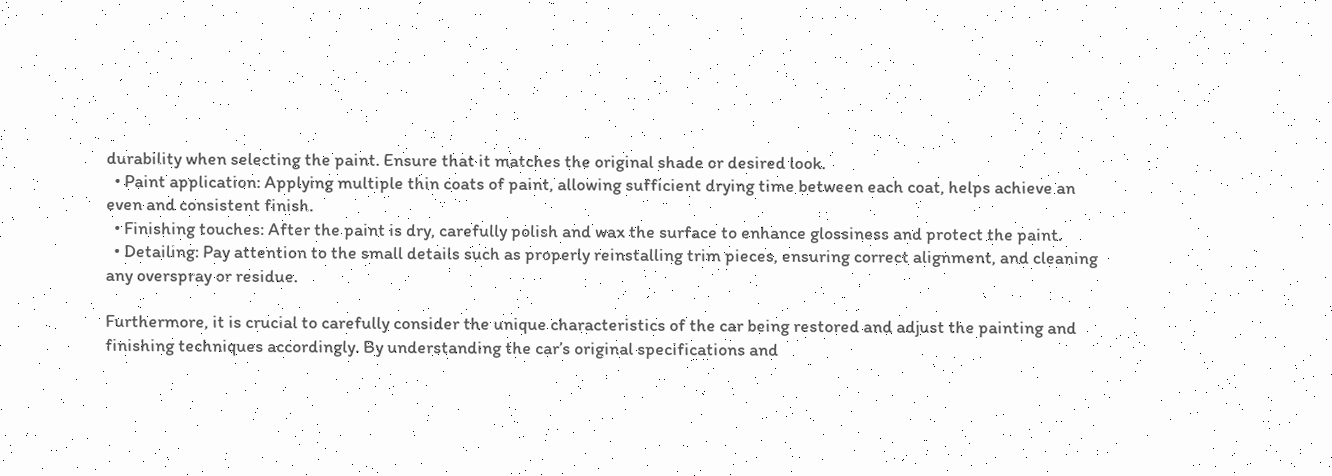durability when selecting the paint. Ensure that it matches the original shade or desired look.
  • Paint application: Applying multiple thin coats of paint, allowing sufficient drying time between each coat, helps achieve an even and consistent finish.
  • Finishing touches: After the paint is dry, carefully polish and wax the surface to enhance glossiness and protect the paint.
  • Detailing: Pay attention to the small details such as properly reinstalling trim pieces, ensuring correct alignment, and cleaning any overspray or residue.

Furthermore, it is crucial to carefully consider the unique characteristics of the car being restored and adjust the painting and finishing techniques accordingly. By understanding the car’s original specifications and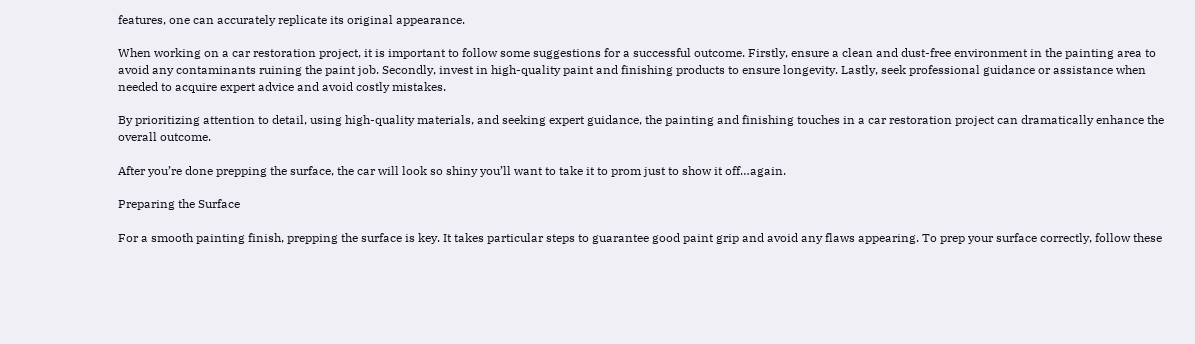features, one can accurately replicate its original appearance.

When working on a car restoration project, it is important to follow some suggestions for a successful outcome. Firstly, ensure a clean and dust-free environment in the painting area to avoid any contaminants ruining the paint job. Secondly, invest in high-quality paint and finishing products to ensure longevity. Lastly, seek professional guidance or assistance when needed to acquire expert advice and avoid costly mistakes.

By prioritizing attention to detail, using high-quality materials, and seeking expert guidance, the painting and finishing touches in a car restoration project can dramatically enhance the overall outcome.

After you’re done prepping the surface, the car will look so shiny you’ll want to take it to prom just to show it off…again.

Preparing the Surface

For a smooth painting finish, prepping the surface is key. It takes particular steps to guarantee good paint grip and avoid any flaws appearing. To prep your surface correctly, follow these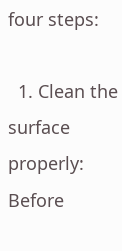four steps:

  1. Clean the surface properly: Before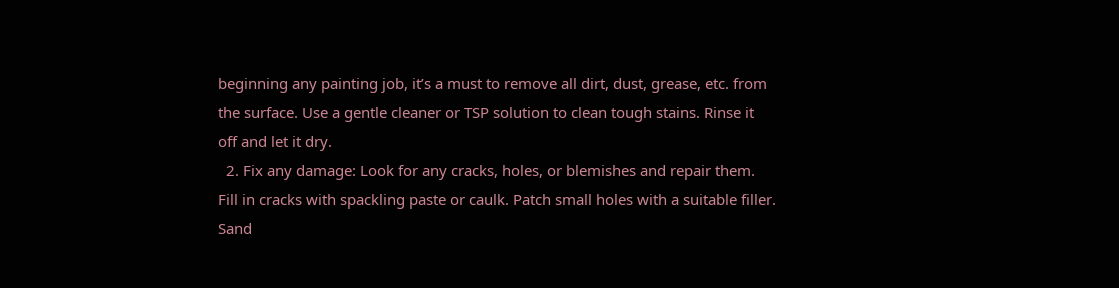beginning any painting job, it’s a must to remove all dirt, dust, grease, etc. from the surface. Use a gentle cleaner or TSP solution to clean tough stains. Rinse it off and let it dry.
  2. Fix any damage: Look for any cracks, holes, or blemishes and repair them. Fill in cracks with spackling paste or caulk. Patch small holes with a suitable filler. Sand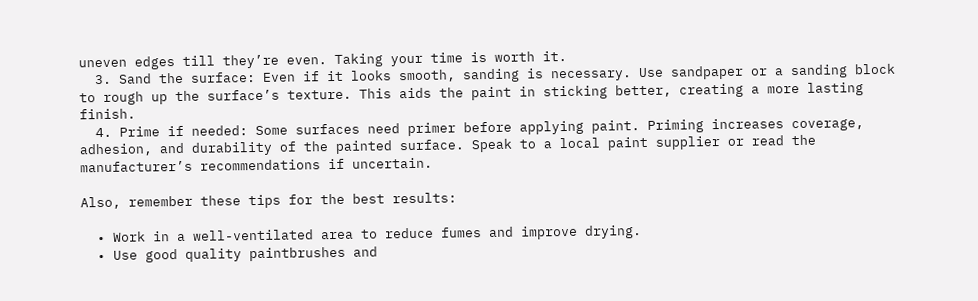uneven edges till they’re even. Taking your time is worth it.
  3. Sand the surface: Even if it looks smooth, sanding is necessary. Use sandpaper or a sanding block to rough up the surface’s texture. This aids the paint in sticking better, creating a more lasting finish.
  4. Prime if needed: Some surfaces need primer before applying paint. Priming increases coverage, adhesion, and durability of the painted surface. Speak to a local paint supplier or read the manufacturer’s recommendations if uncertain.

Also, remember these tips for the best results:

  • Work in a well-ventilated area to reduce fumes and improve drying.
  • Use good quality paintbrushes and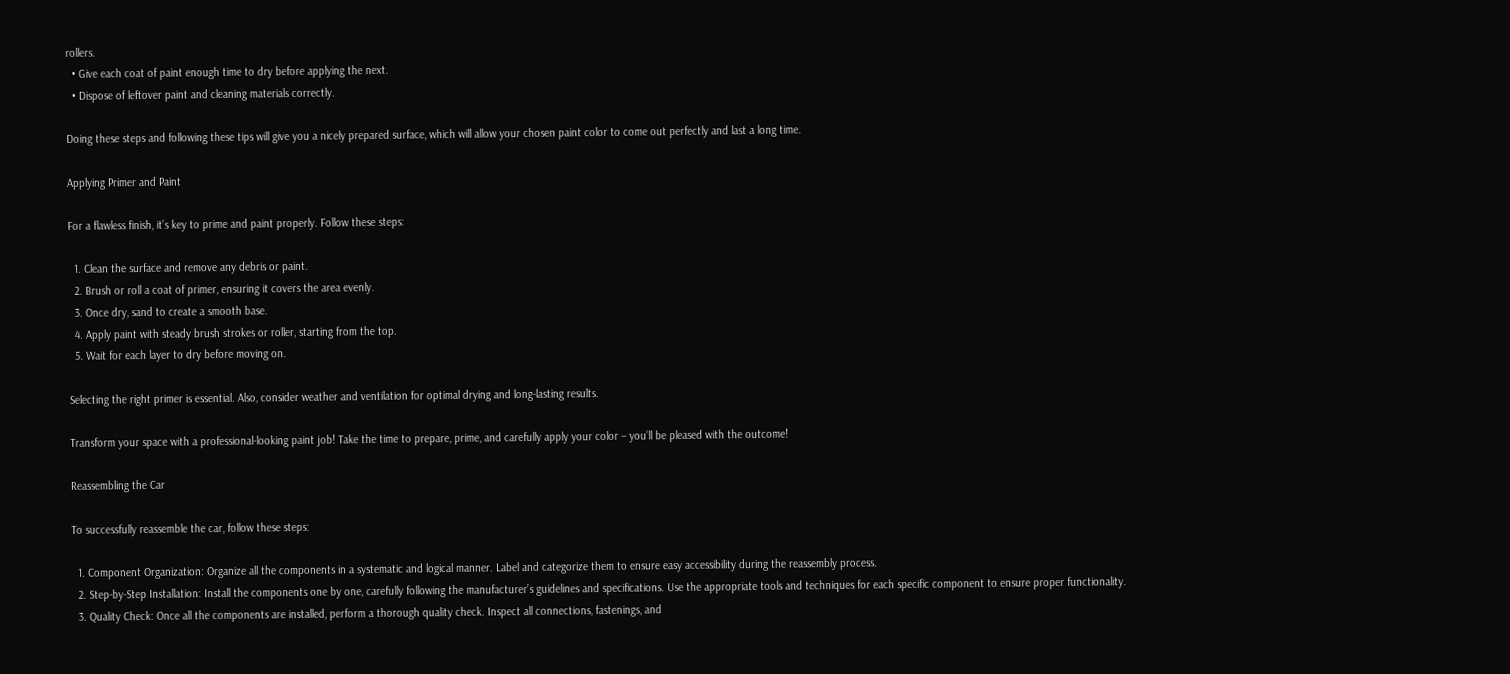rollers.
  • Give each coat of paint enough time to dry before applying the next.
  • Dispose of leftover paint and cleaning materials correctly.

Doing these steps and following these tips will give you a nicely prepared surface, which will allow your chosen paint color to come out perfectly and last a long time.

Applying Primer and Paint

For a flawless finish, it’s key to prime and paint properly. Follow these steps:

  1. Clean the surface and remove any debris or paint.
  2. Brush or roll a coat of primer, ensuring it covers the area evenly.
  3. Once dry, sand to create a smooth base.
  4. Apply paint with steady brush strokes or roller, starting from the top.
  5. Wait for each layer to dry before moving on.

Selecting the right primer is essential. Also, consider weather and ventilation for optimal drying and long-lasting results.

Transform your space with a professional-looking paint job! Take the time to prepare, prime, and carefully apply your color – you’ll be pleased with the outcome!

Reassembling the Car

To successfully reassemble the car, follow these steps:

  1. Component Organization: Organize all the components in a systematic and logical manner. Label and categorize them to ensure easy accessibility during the reassembly process.
  2. Step-by-Step Installation: Install the components one by one, carefully following the manufacturer’s guidelines and specifications. Use the appropriate tools and techniques for each specific component to ensure proper functionality.
  3. Quality Check: Once all the components are installed, perform a thorough quality check. Inspect all connections, fastenings, and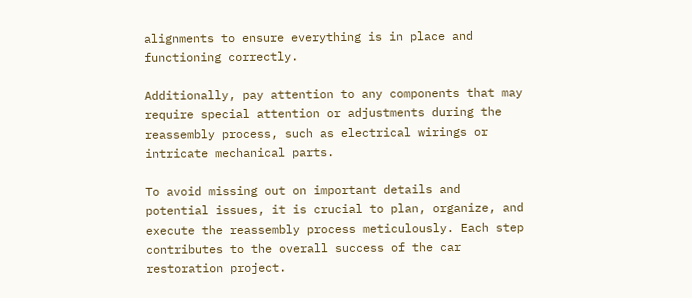alignments to ensure everything is in place and functioning correctly.

Additionally, pay attention to any components that may require special attention or adjustments during the reassembly process, such as electrical wirings or intricate mechanical parts.

To avoid missing out on important details and potential issues, it is crucial to plan, organize, and execute the reassembly process meticulously. Each step contributes to the overall success of the car restoration project.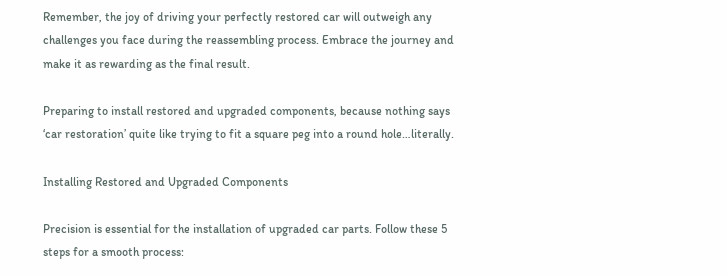Remember, the joy of driving your perfectly restored car will outweigh any challenges you face during the reassembling process. Embrace the journey and make it as rewarding as the final result.

Preparing to install restored and upgraded components, because nothing says ‘car restoration’ quite like trying to fit a square peg into a round hole…literally.

Installing Restored and Upgraded Components

Precision is essential for the installation of upgraded car parts. Follow these 5 steps for a smooth process: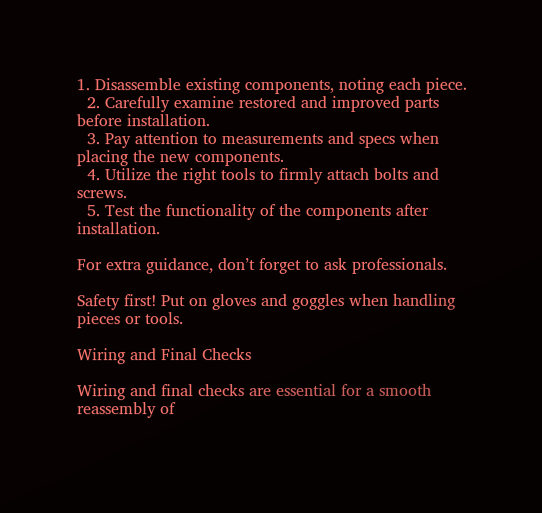1. Disassemble existing components, noting each piece.
  2. Carefully examine restored and improved parts before installation.
  3. Pay attention to measurements and specs when placing the new components.
  4. Utilize the right tools to firmly attach bolts and screws.
  5. Test the functionality of the components after installation.

For extra guidance, don’t forget to ask professionals.

Safety first! Put on gloves and goggles when handling pieces or tools.

Wiring and Final Checks

Wiring and final checks are essential for a smooth reassembly of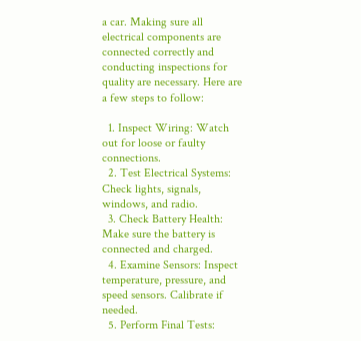a car. Making sure all electrical components are connected correctly and conducting inspections for quality are necessary. Here are a few steps to follow:

  1. Inspect Wiring: Watch out for loose or faulty connections.
  2. Test Electrical Systems: Check lights, signals, windows, and radio.
  3. Check Battery Health: Make sure the battery is connected and charged.
  4. Examine Sensors: Inspect temperature, pressure, and speed sensors. Calibrate if needed.
  5. Perform Final Tests: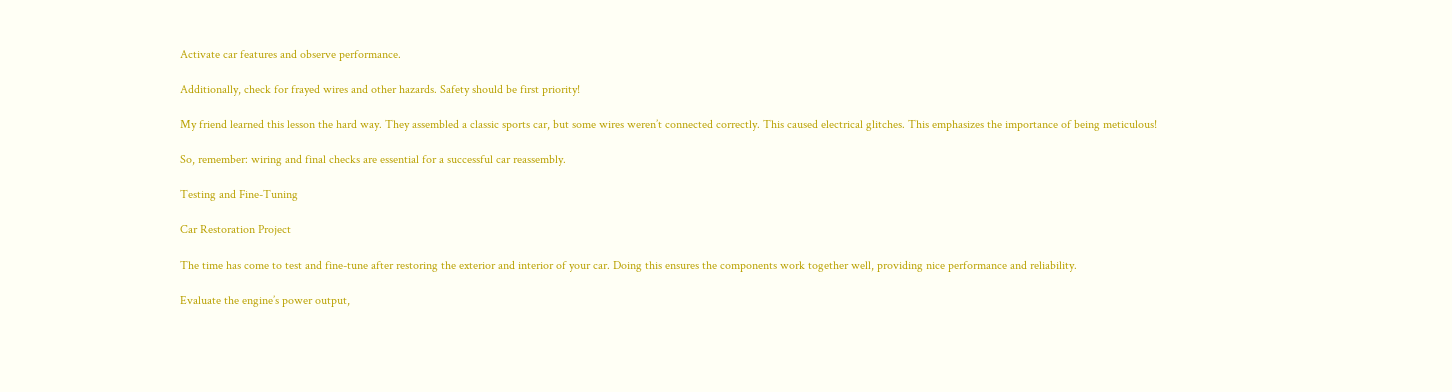Activate car features and observe performance.

Additionally, check for frayed wires and other hazards. Safety should be first priority!

My friend learned this lesson the hard way. They assembled a classic sports car, but some wires weren’t connected correctly. This caused electrical glitches. This emphasizes the importance of being meticulous!

So, remember: wiring and final checks are essential for a successful car reassembly.

Testing and Fine-Tuning

Car Restoration Project

The time has come to test and fine-tune after restoring the exterior and interior of your car. Doing this ensures the components work together well, providing nice performance and reliability.

Evaluate the engine’s power output,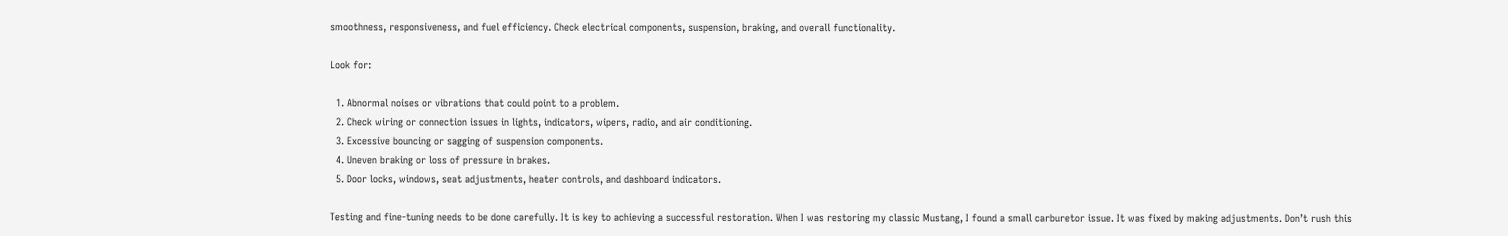smoothness, responsiveness, and fuel efficiency. Check electrical components, suspension, braking, and overall functionality.

Look for:

  1. Abnormal noises or vibrations that could point to a problem.
  2. Check wiring or connection issues in lights, indicators, wipers, radio, and air conditioning.
  3. Excessive bouncing or sagging of suspension components.
  4. Uneven braking or loss of pressure in brakes.
  5. Door locks, windows, seat adjustments, heater controls, and dashboard indicators.

Testing and fine-tuning needs to be done carefully. It is key to achieving a successful restoration. When I was restoring my classic Mustang, I found a small carburetor issue. It was fixed by making adjustments. Don’t rush this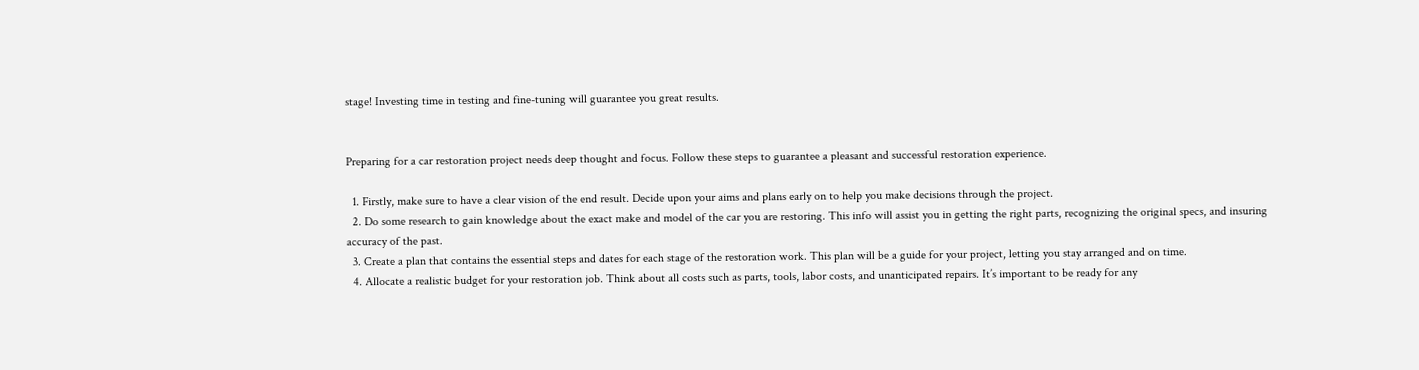stage! Investing time in testing and fine-tuning will guarantee you great results.


Preparing for a car restoration project needs deep thought and focus. Follow these steps to guarantee a pleasant and successful restoration experience.

  1. Firstly, make sure to have a clear vision of the end result. Decide upon your aims and plans early on to help you make decisions through the project.
  2. Do some research to gain knowledge about the exact make and model of the car you are restoring. This info will assist you in getting the right parts, recognizing the original specs, and insuring accuracy of the past.
  3. Create a plan that contains the essential steps and dates for each stage of the restoration work. This plan will be a guide for your project, letting you stay arranged and on time.
  4. Allocate a realistic budget for your restoration job. Think about all costs such as parts, tools, labor costs, and unanticipated repairs. It’s important to be ready for any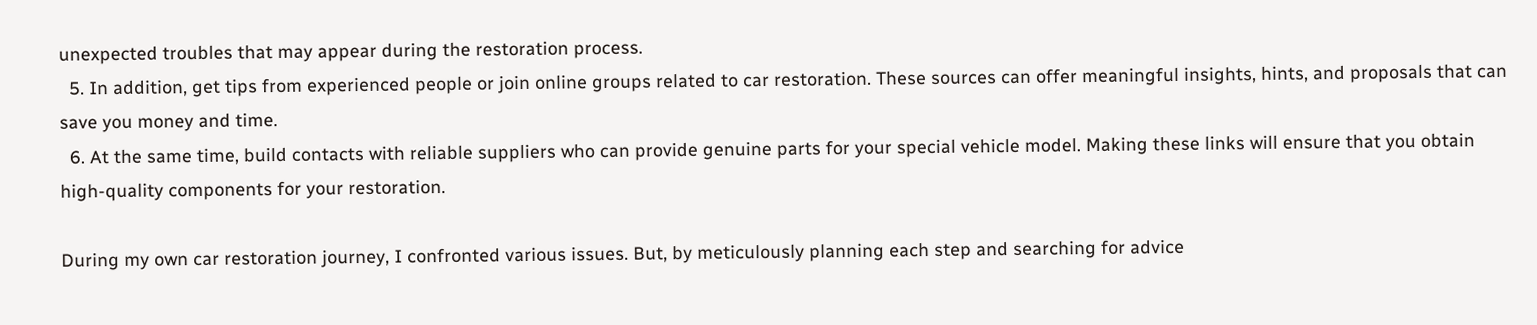unexpected troubles that may appear during the restoration process.
  5. In addition, get tips from experienced people or join online groups related to car restoration. These sources can offer meaningful insights, hints, and proposals that can save you money and time.
  6. At the same time, build contacts with reliable suppliers who can provide genuine parts for your special vehicle model. Making these links will ensure that you obtain high-quality components for your restoration.

During my own car restoration journey, I confronted various issues. But, by meticulously planning each step and searching for advice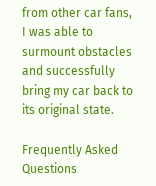from other car fans, I was able to surmount obstacles and successfully bring my car back to its original state.

Frequently Asked Questions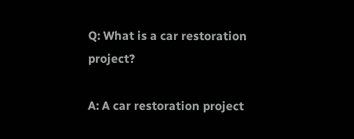Q: What is a car restoration project?

A: A car restoration project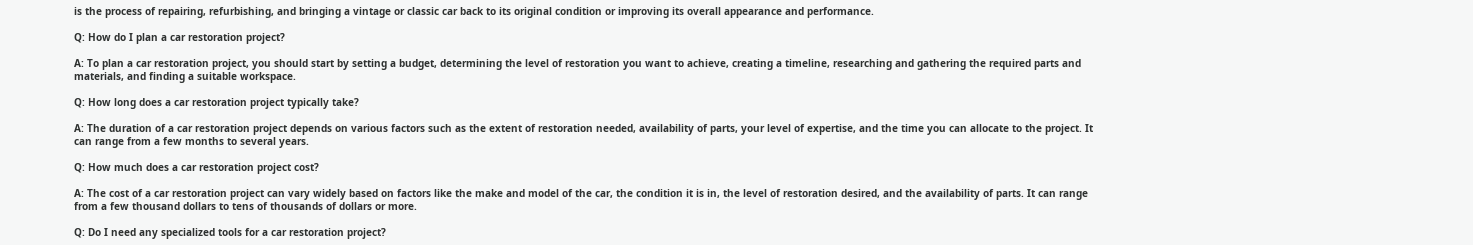is the process of repairing, refurbishing, and bringing a vintage or classic car back to its original condition or improving its overall appearance and performance.

Q: How do I plan a car restoration project?

A: To plan a car restoration project, you should start by setting a budget, determining the level of restoration you want to achieve, creating a timeline, researching and gathering the required parts and materials, and finding a suitable workspace.

Q: How long does a car restoration project typically take?

A: The duration of a car restoration project depends on various factors such as the extent of restoration needed, availability of parts, your level of expertise, and the time you can allocate to the project. It can range from a few months to several years.

Q: How much does a car restoration project cost?

A: The cost of a car restoration project can vary widely based on factors like the make and model of the car, the condition it is in, the level of restoration desired, and the availability of parts. It can range from a few thousand dollars to tens of thousands of dollars or more.

Q: Do I need any specialized tools for a car restoration project?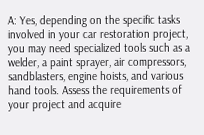A: Yes, depending on the specific tasks involved in your car restoration project, you may need specialized tools such as a welder, a paint sprayer, air compressors, sandblasters, engine hoists, and various hand tools. Assess the requirements of your project and acquire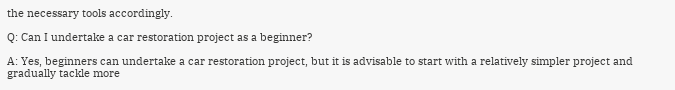the necessary tools accordingly.

Q: Can I undertake a car restoration project as a beginner?

A: Yes, beginners can undertake a car restoration project, but it is advisable to start with a relatively simpler project and gradually tackle more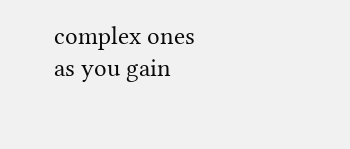complex ones as you gain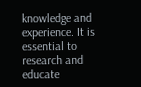knowledge and experience. It is essential to research and educate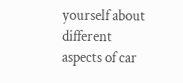yourself about different aspects of car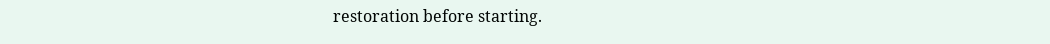restoration before starting.